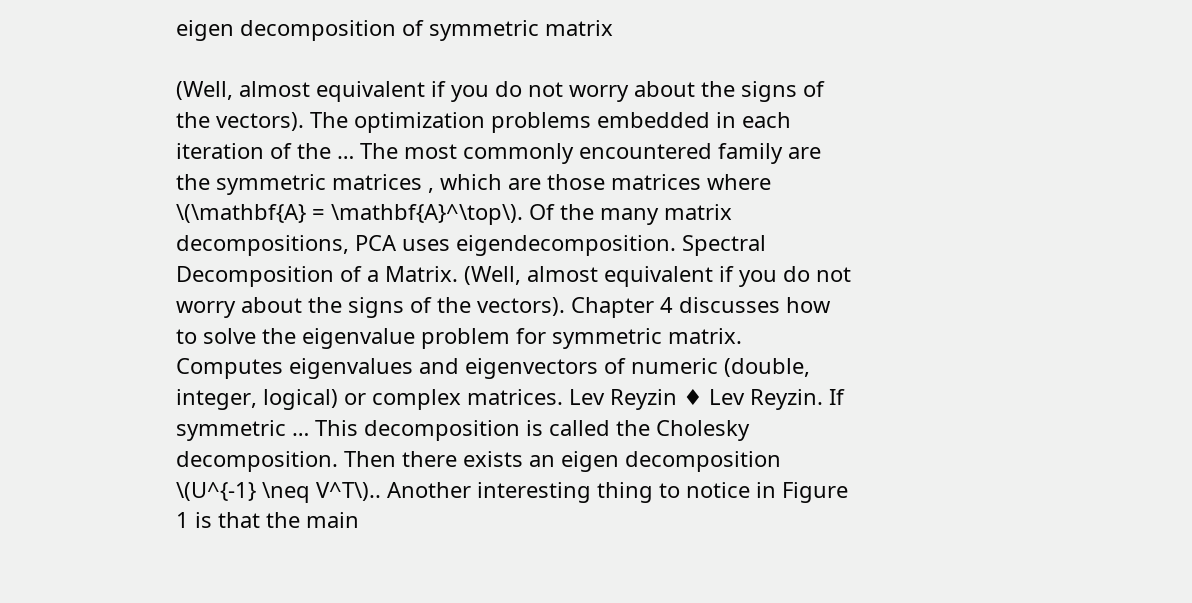eigen decomposition of symmetric matrix

(Well, almost equivalent if you do not worry about the signs of the vectors). The optimization problems embedded in each iteration of the … The most commonly encountered family are the symmetric matrices , which are those matrices where \(\mathbf{A} = \mathbf{A}^\top\). Of the many matrix decompositions, PCA uses eigendecomposition. Spectral Decomposition of a Matrix. (Well, almost equivalent if you do not worry about the signs of the vectors). Chapter 4 discusses how to solve the eigenvalue problem for symmetric matrix. Computes eigenvalues and eigenvectors of numeric (double, integer, logical) or complex matrices. Lev Reyzin ♦ Lev Reyzin. If symmetric … This decomposition is called the Cholesky decomposition. Then there exists an eigen decomposition \(U^{-1} \neq V^T\).. Another interesting thing to notice in Figure 1 is that the main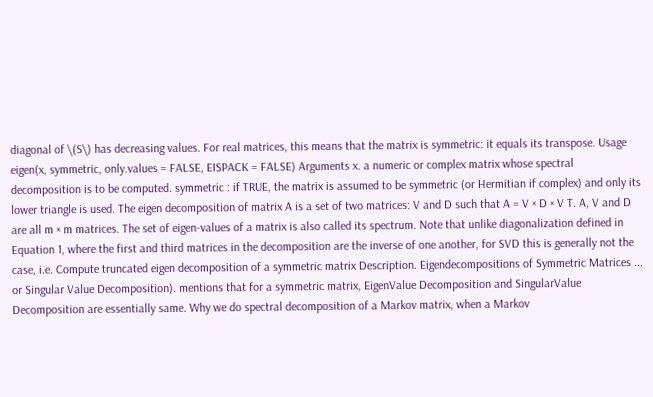diagonal of \(S\) has decreasing values. For real matrices, this means that the matrix is symmetric: it equals its transpose. Usage eigen(x, symmetric, only.values = FALSE, EISPACK = FALSE) Arguments x. a numeric or complex matrix whose spectral decomposition is to be computed. symmetric : if TRUE, the matrix is assumed to be symmetric (or Hermitian if complex) and only its lower triangle is used. The eigen decomposition of matrix A is a set of two matrices: V and D such that A = V × D × V T. A, V and D are all m × m matrices. The set of eigen-values of a matrix is also called its spectrum. Note that unlike diagonalization defined in Equation 1, where the first and third matrices in the decomposition are the inverse of one another, for SVD this is generally not the case, i.e. Compute truncated eigen decomposition of a symmetric matrix Description. Eigendecompositions of Symmetric Matrices ... or Singular Value Decomposition). mentions that for a symmetric matrix, EigenValue Decomposition and SingularValue Decomposition are essentially same. Why we do spectral decomposition of a Markov matrix, when a Markov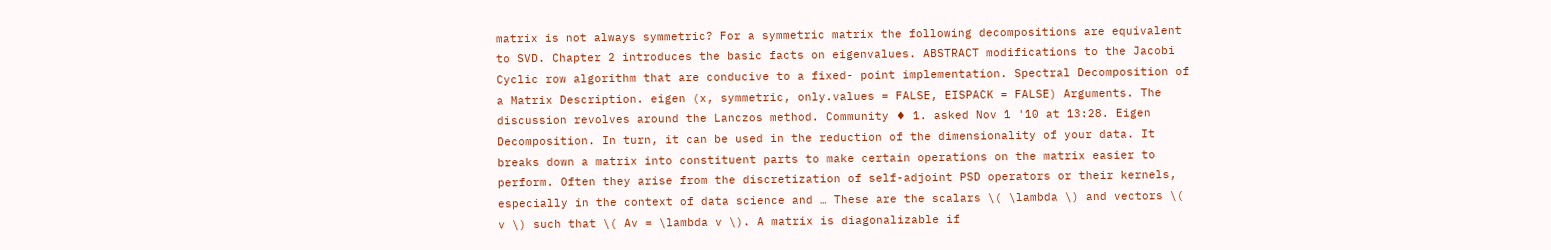matrix is not always symmetric? For a symmetric matrix the following decompositions are equivalent to SVD. Chapter 2 introduces the basic facts on eigenvalues. ABSTRACT modifications to the Jacobi Cyclic row algorithm that are conducive to a fixed- point implementation. Spectral Decomposition of a Matrix Description. eigen (x, symmetric, only.values = FALSE, EISPACK = FALSE) Arguments. The discussion revolves around the Lanczos method. Community ♦ 1. asked Nov 1 '10 at 13:28. Eigen Decomposition. In turn, it can be used in the reduction of the dimensionality of your data. It breaks down a matrix into constituent parts to make certain operations on the matrix easier to perform. Often they arise from the discretization of self-adjoint PSD operators or their kernels, especially in the context of data science and … These are the scalars \( \lambda \) and vectors \( v \) such that \( Av = \lambda v \). A matrix is diagonalizable if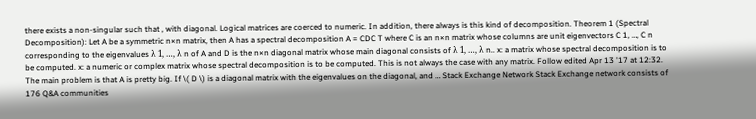there exists a non-singular such that , with diagonal. Logical matrices are coerced to numeric. In addition, there always is this kind of decomposition. Theorem 1 (Spectral Decomposition): Let A be a symmetric n×n matrix, then A has a spectral decomposition A = CDC T where C is an n×n matrix whose columns are unit eigenvectors C 1, …, C n corresponding to the eigenvalues λ 1, …, λ n of A and D is the n×n diagonal matrix whose main diagonal consists of λ 1, …, λ n.. x: a matrix whose spectral decomposition is to be computed. x: a numeric or complex matrix whose spectral decomposition is to be computed. This is not always the case with any matrix. Follow edited Apr 13 '17 at 12:32. The main problem is that A is pretty big. If \( D \) is a diagonal matrix with the eigenvalues on the diagonal, and … Stack Exchange Network Stack Exchange network consists of 176 Q&A communities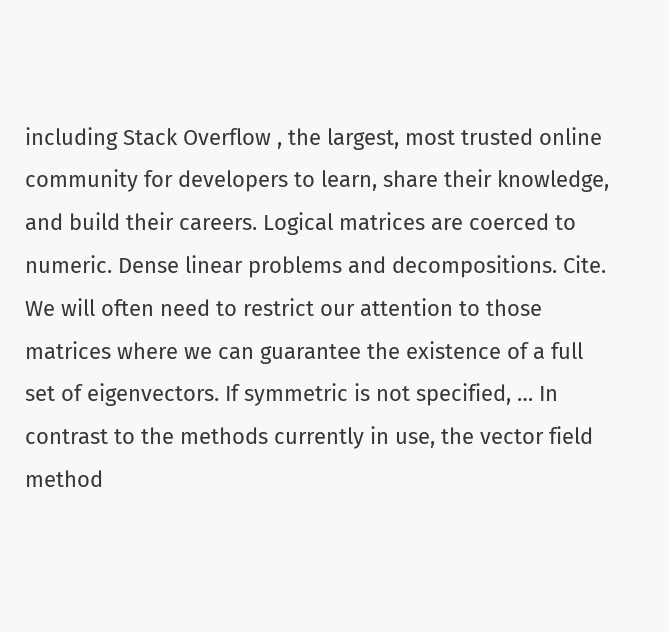including Stack Overflow , the largest, most trusted online community for developers to learn, share their knowledge, and build their careers. Logical matrices are coerced to numeric. Dense linear problems and decompositions. Cite. We will often need to restrict our attention to those matrices where we can guarantee the existence of a full set of eigenvectors. If symmetric is not specified, … In contrast to the methods currently in use, the vector field method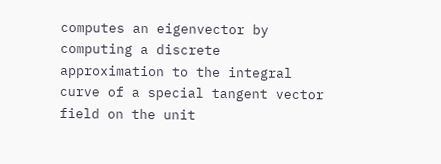computes an eigenvector by computing a discrete approximation to the integral curve of a special tangent vector field on the unit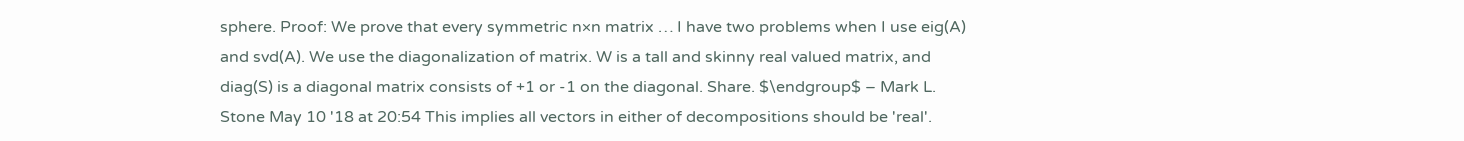sphere. Proof: We prove that every symmetric n×n matrix … I have two problems when I use eig(A) and svd(A). We use the diagonalization of matrix. W is a tall and skinny real valued matrix, and diag(S) is a diagonal matrix consists of +1 or -1 on the diagonal. Share. $\endgroup$ – Mark L. Stone May 10 '18 at 20:54 This implies all vectors in either of decompositions should be 'real'.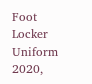Foot Locker Uniform 2020,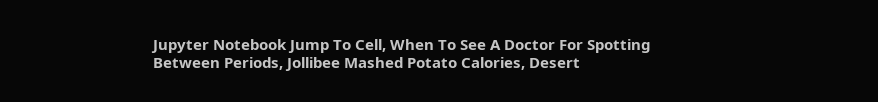Jupyter Notebook Jump To Cell, When To See A Doctor For Spotting Between Periods, Jollibee Mashed Potato Calories, Desert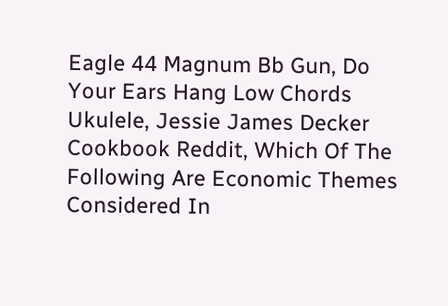Eagle 44 Magnum Bb Gun, Do Your Ears Hang Low Chords Ukulele, Jessie James Decker Cookbook Reddit, Which Of The Following Are Economic Themes Considered In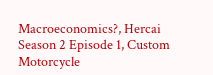Macroeconomics?, Hercai Season 2 Episode 1, Custom Motorcycle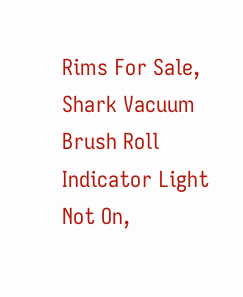Rims For Sale, Shark Vacuum Brush Roll Indicator Light Not On,